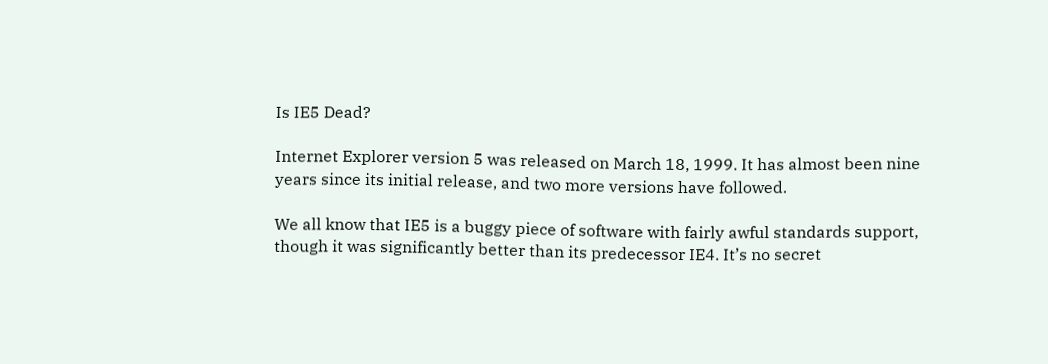Is IE5 Dead?

Internet Explorer version 5 was released on March 18, 1999. It has almost been nine years since its initial release, and two more versions have followed.

We all know that IE5 is a buggy piece of software with fairly awful standards support, though it was significantly better than its predecessor IE4. It’s no secret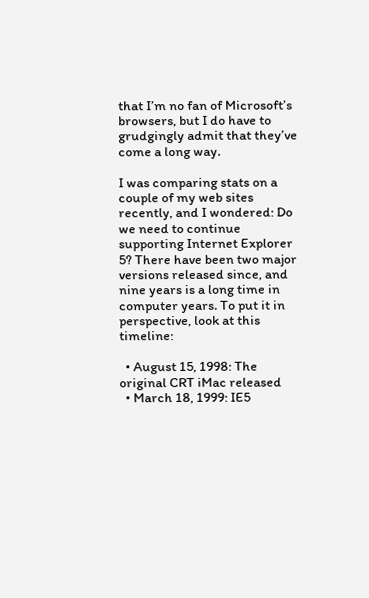that I’m no fan of Microsoft’s browsers, but I do have to grudgingly admit that they’ve come a long way.

I was comparing stats on a couple of my web sites recently, and I wondered: Do we need to continue supporting Internet Explorer 5? There have been two major versions released since, and nine years is a long time in computer years. To put it in perspective, look at this timeline:

  • August 15, 1998: The original CRT iMac released
  • March 18, 1999: IE5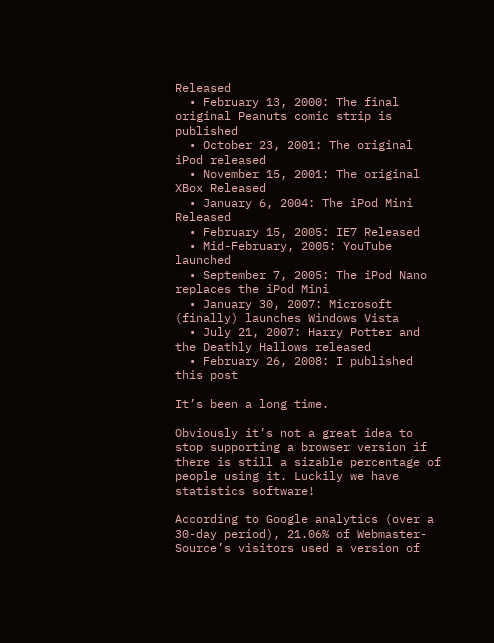Released
  • February 13, 2000: The final original Peanuts comic strip is published
  • October 23, 2001: The original iPod released
  • November 15, 2001: The original XBox Released
  • January 6, 2004: The iPod Mini Released
  • February 15, 2005: IE7 Released
  • Mid-February, 2005: YouTube launched
  • September 7, 2005: The iPod Nano replaces the iPod Mini
  • January 30, 2007: Microsoft (finally) launches Windows Vista
  • July 21, 2007: Harry Potter and the Deathly Hallows released
  • February 26, 2008: I published this post

It’s been a long time.

Obviously it’s not a great idea to stop supporting a browser version if there is still a sizable percentage of people using it. Luckily we have statistics software!

According to Google analytics (over a 30-day period), 21.06% of Webmaster-Source’s visitors used a version of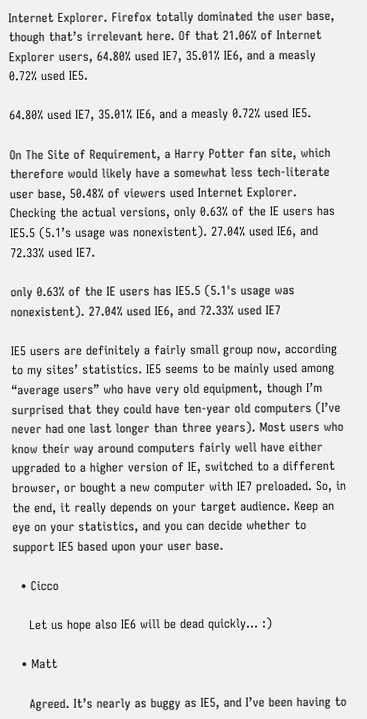Internet Explorer. Firefox totally dominated the user base, though that’s irrelevant here. Of that 21.06% of Internet Explorer users, 64.80% used IE7, 35.01% IE6, and a measly 0.72% used IE5.

64.80% used IE7, 35.01% IE6, and a measly 0.72% used IE5.

On The Site of Requirement, a Harry Potter fan site, which therefore would likely have a somewhat less tech-literate user base, 50.48% of viewers used Internet Explorer. Checking the actual versions, only 0.63% of the IE users has IE5.5 (5.1’s usage was nonexistent). 27.04% used IE6, and 72.33% used IE7.

only 0.63% of the IE users has IE5.5 (5.1's usage was nonexistent). 27.04% used IE6, and 72.33% used IE7

IE5 users are definitely a fairly small group now, according to my sites’ statistics. IE5 seems to be mainly used among “average users” who have very old equipment, though I’m surprised that they could have ten-year old computers (I’ve never had one last longer than three years). Most users who know their way around computers fairly well have either upgraded to a higher version of IE, switched to a different browser, or bought a new computer with IE7 preloaded. So, in the end, it really depends on your target audience. Keep an eye on your statistics, and you can decide whether to support IE5 based upon your user base.

  • Cicco

    Let us hope also IE6 will be dead quickly… :)

  • Matt

    Agreed. It’s nearly as buggy as IE5, and I’ve been having to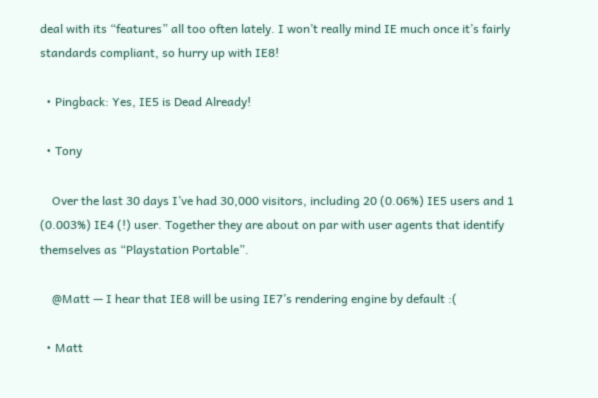deal with its “features” all too often lately. I won’t really mind IE much once it’s fairly standards compliant, so hurry up with IE8!

  • Pingback: Yes, IE5 is Dead Already!

  • Tony

    Over the last 30 days I’ve had 30,000 visitors, including 20 (0.06%) IE5 users and 1 (0.003%) IE4 (!) user. Together they are about on par with user agents that identify themselves as “Playstation Portable”.

    @Matt — I hear that IE8 will be using IE7’s rendering engine by default :(

  • Matt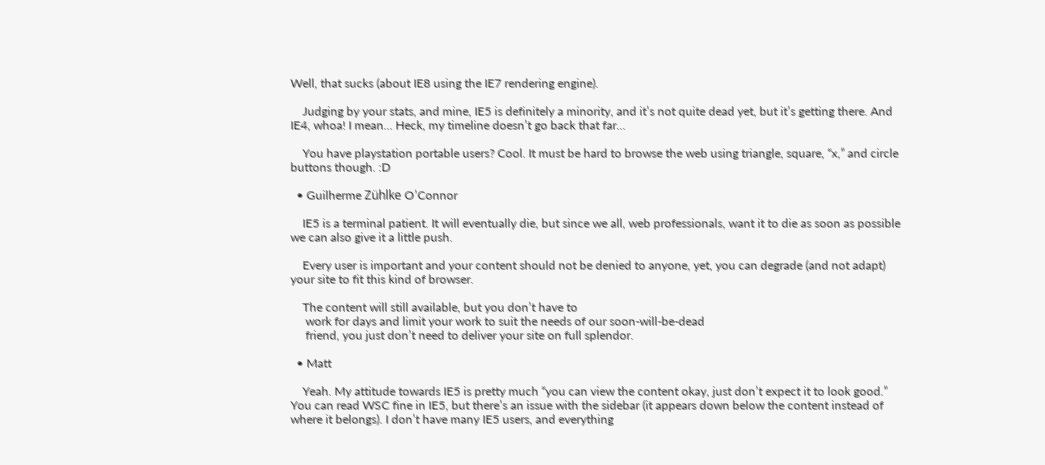Well, that sucks (about IE8 using the IE7 rendering engine).

    Judging by your stats, and mine, IE5 is definitely a minority, and it’s not quite dead yet, but it’s getting there. And IE4, whoa! I mean… Heck, my timeline doesn’t go back that far…

    You have playstation portable users? Cool. It must be hard to browse the web using triangle, square, “x,” and circle buttons though. :D

  • Guilherme Zühlke O’Connor

    IE5 is a terminal patient. It will eventually die, but since we all, web professionals, want it to die as soon as possible we can also give it a little push.

    Every user is important and your content should not be denied to anyone, yet, you can degrade (and not adapt) your site to fit this kind of browser.

    The content will still available, but you don’t have to
     work for days and limit your work to suit the needs of our soon-will-be-dead
     friend, you just don’t need to deliver your site on full splendor.

  • Matt

    Yeah. My attitude towards IE5 is pretty much “you can view the content okay, just don’t expect it to look good.” You can read WSC fine in IE5, but there’s an issue with the sidebar (it appears down below the content instead of where it belongs). I don’t have many IE5 users, and everything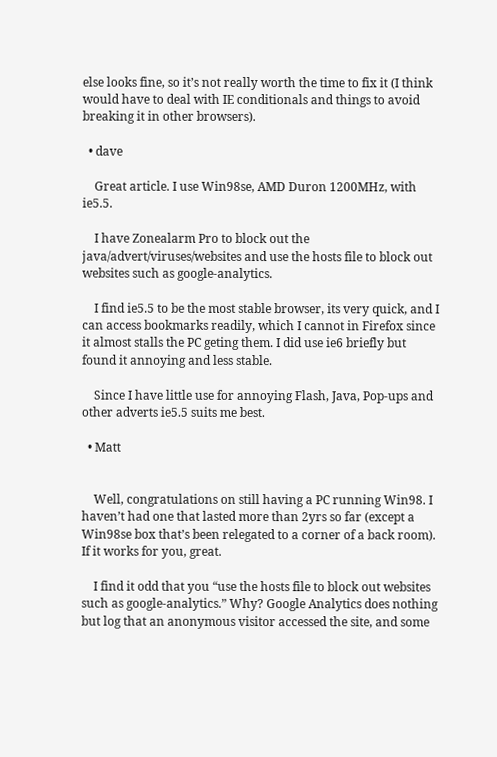else looks fine, so it’s not really worth the time to fix it (I think would have to deal with IE conditionals and things to avoid breaking it in other browsers).

  • dave

    Great article. I use Win98se, AMD Duron 1200MHz, with ie5.5.

    I have Zonealarm Pro to block out the java/advert/viruses/websites and use the hosts file to block out websites such as google-analytics.

    I find ie5.5 to be the most stable browser, its very quick, and I can access bookmarks readily, which I cannot in Firefox since it almost stalls the PC geting them. I did use ie6 briefly but found it annoying and less stable.

    Since I have little use for annoying Flash, Java, Pop-ups and other adverts ie5.5 suits me best.

  • Matt


    Well, congratulations on still having a PC running Win98. I haven’t had one that lasted more than 2yrs so far (except a Win98se box that’s been relegated to a corner of a back room). If it works for you, great.

    I find it odd that you “use the hosts file to block out websites such as google-analytics.” Why? Google Analytics does nothing but log that an anonymous visitor accessed the site, and some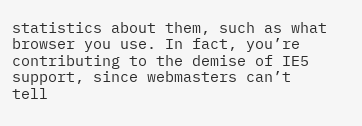statistics about them, such as what browser you use. In fact, you’re contributing to the demise of IE5 support, since webmasters can’t tell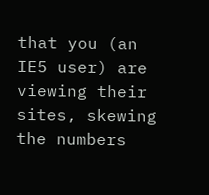that you (an IE5 user) are viewing their sites, skewing the numbers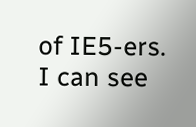of IE5-ers. I can see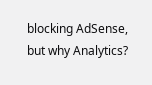blocking AdSense, but why Analytics?